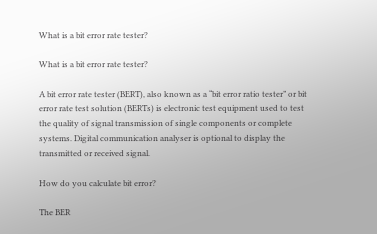What is a bit error rate tester?

What is a bit error rate tester?

A bit error rate tester (BERT), also known as a “bit error ratio tester” or bit error rate test solution (BERTs) is electronic test equipment used to test the quality of signal transmission of single components or complete systems. Digital communication analyser is optional to display the transmitted or received signal.

How do you calculate bit error?

The BER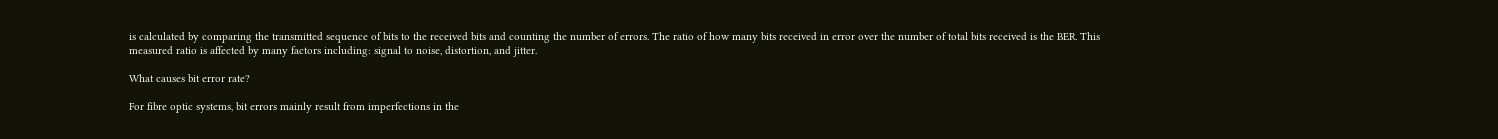is calculated by comparing the transmitted sequence of bits to the received bits and counting the number of errors. The ratio of how many bits received in error over the number of total bits received is the BER. This measured ratio is affected by many factors including: signal to noise, distortion, and jitter.

What causes bit error rate?

For fibre optic systems, bit errors mainly result from imperfections in the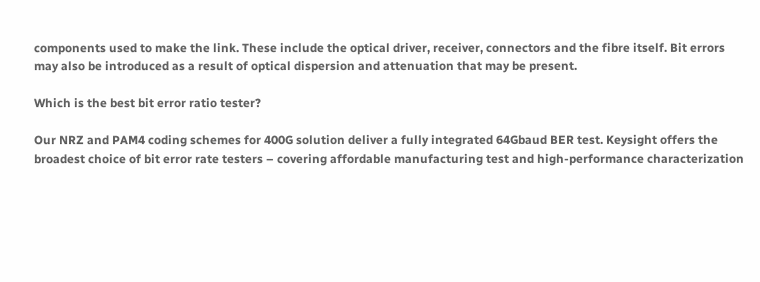components used to make the link. These include the optical driver, receiver, connectors and the fibre itself. Bit errors may also be introduced as a result of optical dispersion and attenuation that may be present.

Which is the best bit error ratio tester?

Our NRZ and PAM4 coding schemes for 400G solution deliver a fully integrated 64Gbaud BER test. Keysight offers the broadest choice of bit error rate testers – covering affordable manufacturing test and high-performance characterization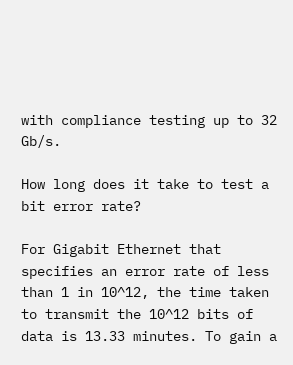with compliance testing up to 32 Gb/s.

How long does it take to test a bit error rate?

For Gigabit Ethernet that specifies an error rate of less than 1 in 10^12, the time taken to transmit the 10^12 bits of data is 13.33 minutes. To gain a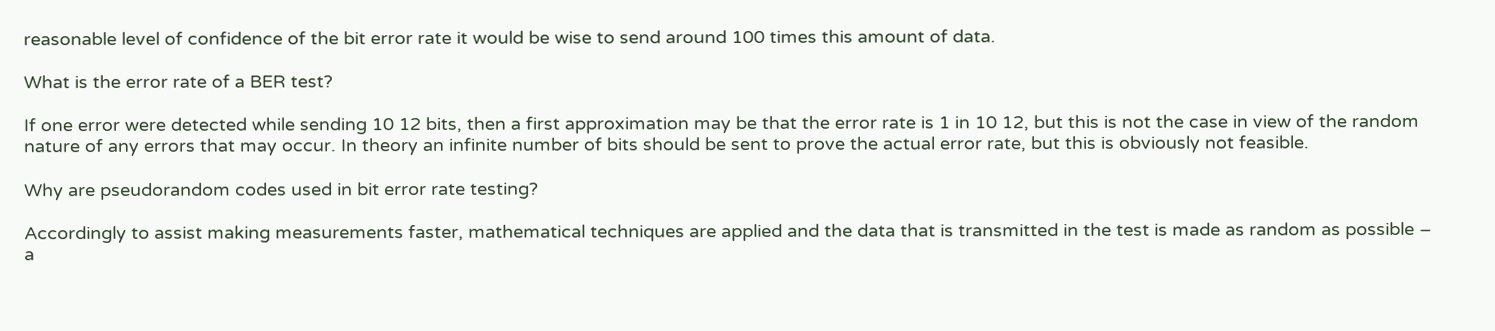reasonable level of confidence of the bit error rate it would be wise to send around 100 times this amount of data.

What is the error rate of a BER test?

If one error were detected while sending 10 12 bits, then a first approximation may be that the error rate is 1 in 10 12, but this is not the case in view of the random nature of any errors that may occur. In theory an infinite number of bits should be sent to prove the actual error rate, but this is obviously not feasible.

Why are pseudorandom codes used in bit error rate testing?

Accordingly to assist making measurements faster, mathematical techniques are applied and the data that is transmitted in the test is made as random as possible – a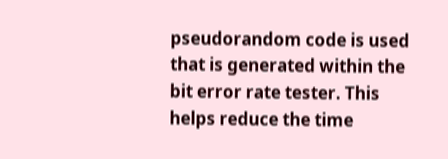pseudorandom code is used that is generated within the bit error rate tester. This helps reduce the time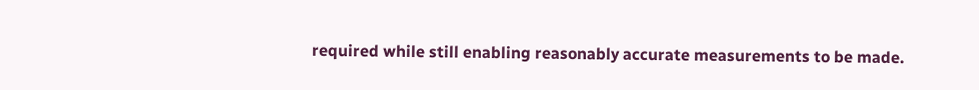required while still enabling reasonably accurate measurements to be made.